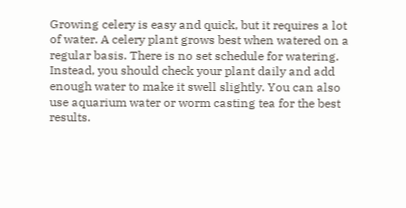Growing celery is easy and quick, but it requires a lot of water. A celery plant grows best when watered on a regular basis. There is no set schedule for watering. Instead, you should check your plant daily and add enough water to make it swell slightly. You can also use aquarium water or worm casting tea for the best results.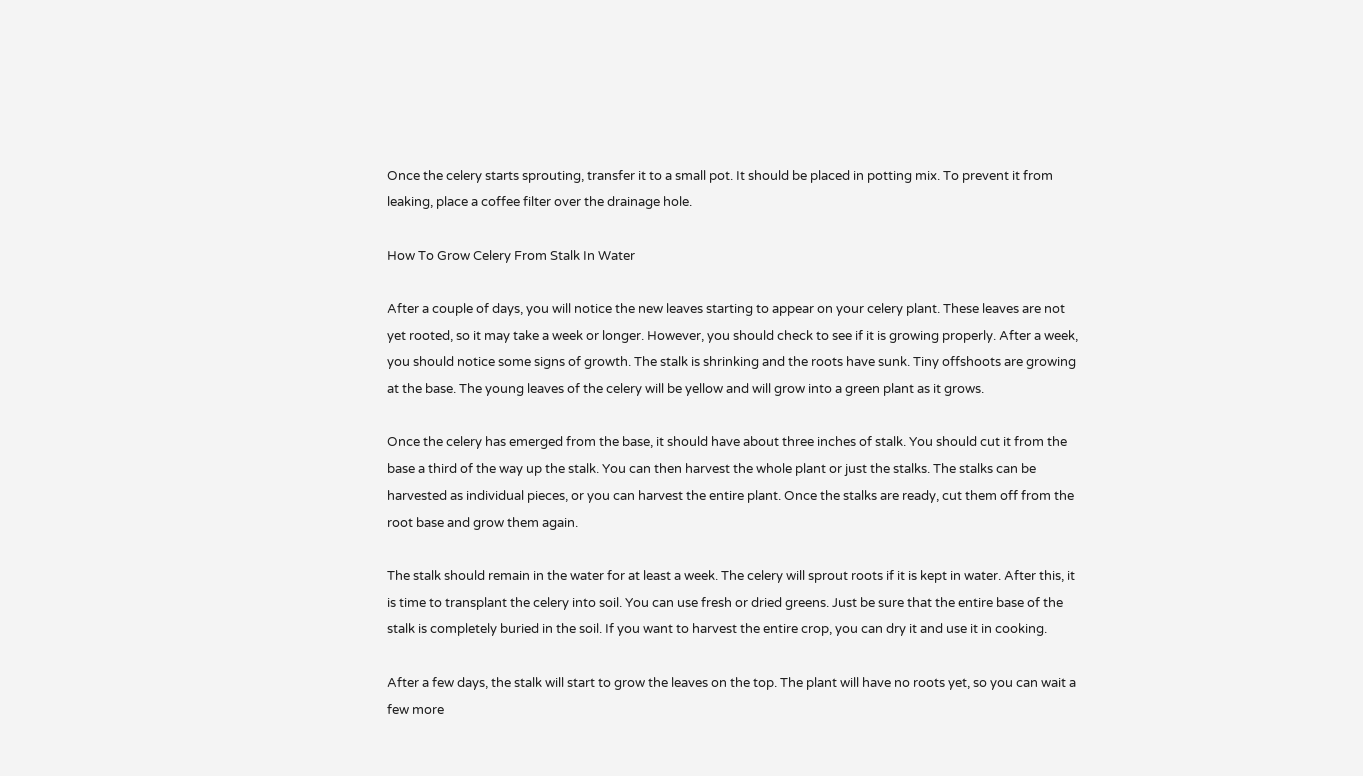Once the celery starts sprouting, transfer it to a small pot. It should be placed in potting mix. To prevent it from leaking, place a coffee filter over the drainage hole.

How To Grow Celery From Stalk In Water

After a couple of days, you will notice the new leaves starting to appear on your celery plant. These leaves are not yet rooted, so it may take a week or longer. However, you should check to see if it is growing properly. After a week, you should notice some signs of growth. The stalk is shrinking and the roots have sunk. Tiny offshoots are growing at the base. The young leaves of the celery will be yellow and will grow into a green plant as it grows.

Once the celery has emerged from the base, it should have about three inches of stalk. You should cut it from the base a third of the way up the stalk. You can then harvest the whole plant or just the stalks. The stalks can be harvested as individual pieces, or you can harvest the entire plant. Once the stalks are ready, cut them off from the root base and grow them again.

The stalk should remain in the water for at least a week. The celery will sprout roots if it is kept in water. After this, it is time to transplant the celery into soil. You can use fresh or dried greens. Just be sure that the entire base of the stalk is completely buried in the soil. If you want to harvest the entire crop, you can dry it and use it in cooking.

After a few days, the stalk will start to grow the leaves on the top. The plant will have no roots yet, so you can wait a few more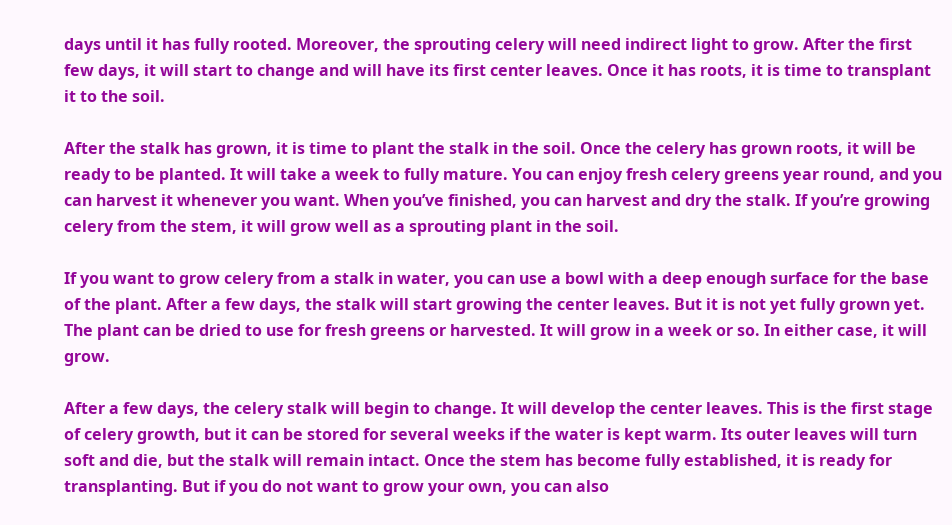days until it has fully rooted. Moreover, the sprouting celery will need indirect light to grow. After the first few days, it will start to change and will have its first center leaves. Once it has roots, it is time to transplant it to the soil.

After the stalk has grown, it is time to plant the stalk in the soil. Once the celery has grown roots, it will be ready to be planted. It will take a week to fully mature. You can enjoy fresh celery greens year round, and you can harvest it whenever you want. When you’ve finished, you can harvest and dry the stalk. If you’re growing celery from the stem, it will grow well as a sprouting plant in the soil.

If you want to grow celery from a stalk in water, you can use a bowl with a deep enough surface for the base of the plant. After a few days, the stalk will start growing the center leaves. But it is not yet fully grown yet. The plant can be dried to use for fresh greens or harvested. It will grow in a week or so. In either case, it will grow.

After a few days, the celery stalk will begin to change. It will develop the center leaves. This is the first stage of celery growth, but it can be stored for several weeks if the water is kept warm. Its outer leaves will turn soft and die, but the stalk will remain intact. Once the stem has become fully established, it is ready for transplanting. But if you do not want to grow your own, you can also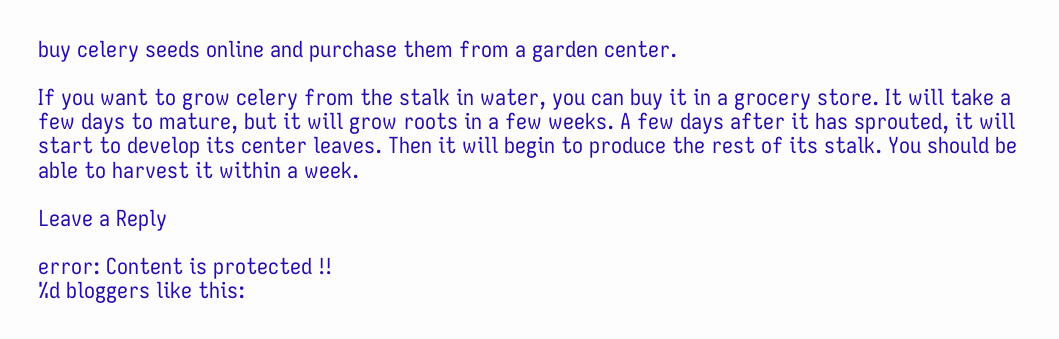buy celery seeds online and purchase them from a garden center.

If you want to grow celery from the stalk in water, you can buy it in a grocery store. It will take a few days to mature, but it will grow roots in a few weeks. A few days after it has sprouted, it will start to develop its center leaves. Then it will begin to produce the rest of its stalk. You should be able to harvest it within a week.

Leave a Reply

error: Content is protected !!
%d bloggers like this: